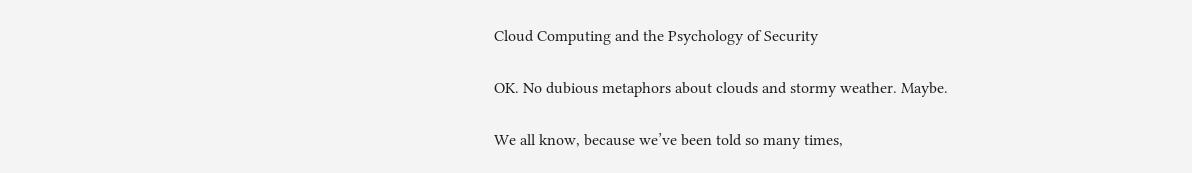Cloud Computing and the Psychology of Security

OK. No dubious metaphors about clouds and stormy weather. Maybe.

We all know, because we’ve been told so many times,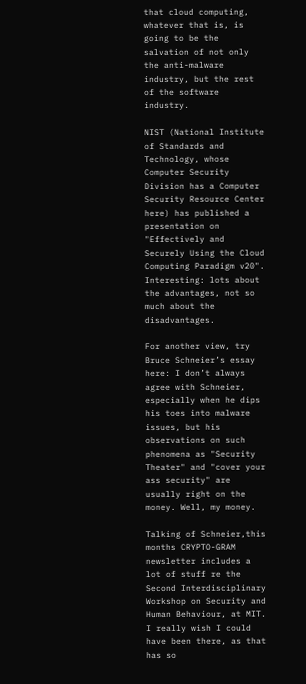that cloud computing, whatever that is, is going to be the salvation of not only the anti-malware industry, but the rest of the software industry.

NIST (National Institute of Standards and Technology, whose Computer Security Division has a Computer Security Resource Center here) has published a presentation on "Effectively and Securely Using the Cloud Computing Paradigm v20". Interesting: lots about the advantages, not so much about the disadvantages.

For another view, try Bruce Schneier’s essay here: I don’t always agree with Schneier, especially when he dips his toes into malware issues, but his observations on such phenomena as "Security Theater" and "cover your ass security" are usually right on the money. Well, my money.

Talking of Schneier,this months CRYPTO-GRAM newsletter includes a lot of stuff re the Second Interdisciplinary Workshop on Security and Human Behaviour, at MIT. I really wish I could have been there, as that has so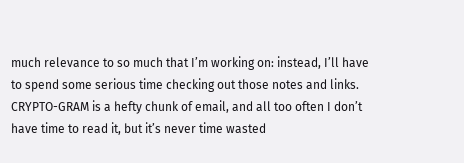much relevance to so much that I’m working on: instead, I’ll have to spend some serious time checking out those notes and links. CRYPTO-GRAM is a hefty chunk of email, and all too often I don’t have time to read it, but it’s never time wasted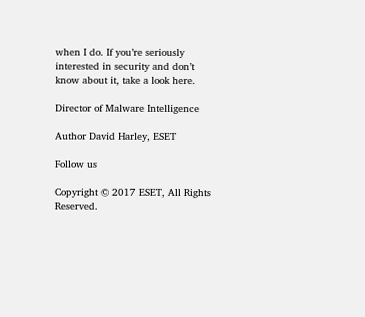when I do. If you’re seriously interested in security and don’t know about it, take a look here.

Director of Malware Intelligence

Author David Harley, ESET

Follow us

Copyright © 2017 ESET, All Rights Reserved.